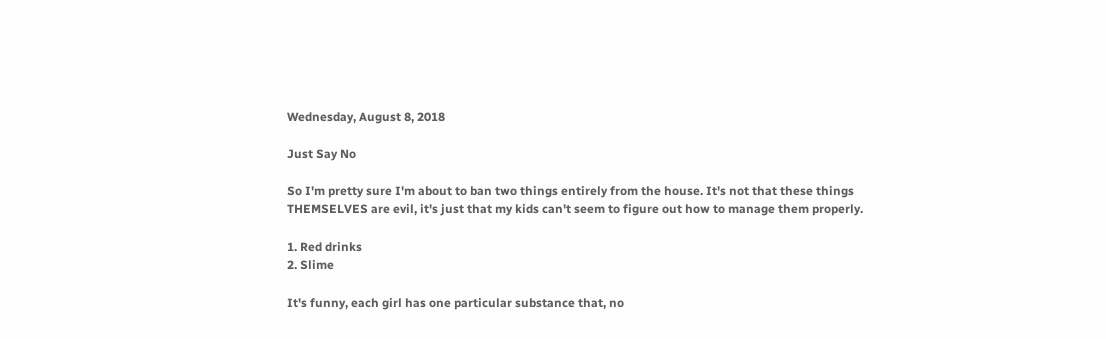Wednesday, August 8, 2018

Just Say No

So I'm pretty sure I'm about to ban two things entirely from the house. It's not that these things THEMSELVES are evil, it's just that my kids can't seem to figure out how to manage them properly.

1. Red drinks
2. Slime

It's funny, each girl has one particular substance that, no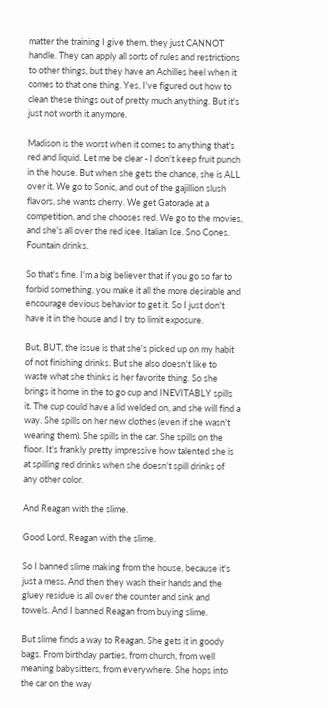matter the training I give them, they just CANNOT handle. They can apply all sorts of rules and restrictions to other things, but they have an Achilles heel when it comes to that one thing. Yes, I've figured out how to clean these things out of pretty much anything. But it's just not worth it anymore.

Madison is the worst when it comes to anything that's red and liquid. Let me be clear - I don't keep fruit punch in the house. But when she gets the chance, she is ALL over it. We go to Sonic, and out of the gajillion slush flavors, she wants cherry. We get Gatorade at a competition, and she chooses red. We go to the movies, and she's all over the red icee. Italian Ice. Sno Cones. Fountain drinks.

So that's fine. I'm a big believer that if you go so far to forbid something, you make it all the more desirable and encourage devious behavior to get it. So I just don't have it in the house and I try to limit exposure.

But, BUT, the issue is that she's picked up on my habit of not finishing drinks. But she also doesn't like to waste what she thinks is her favorite thing. So she brings it home in the to go cup and INEVITABLY spills it. The cup could have a lid welded on, and she will find a way. She spills on her new clothes (even if she wasn't wearing them). She spills in the car. She spills on the floor. It's frankly pretty impressive how talented she is at spilling red drinks when she doesn't spill drinks of any other color.

And Reagan with the slime.

Good Lord, Reagan with the slime.

So I banned slime making from the house, because it's just a mess. And then they wash their hands and the gluey residue is all over the counter and sink and towels. And I banned Reagan from buying slime.

But slime finds a way to Reagan. She gets it in goody bags. From birthday parties, from church, from well meaning babysitters, from everywhere. She hops into the car on the way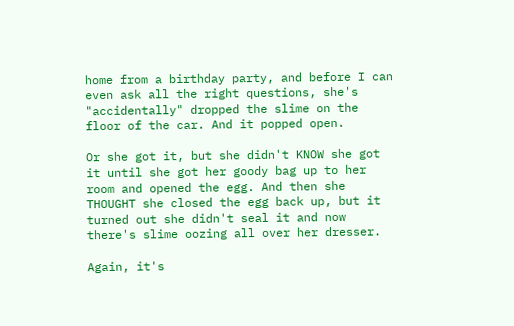home from a birthday party, and before I can even ask all the right questions, she's "accidentally" dropped the slime on the floor of the car. And it popped open.

Or she got it, but she didn't KNOW she got it until she got her goody bag up to her room and opened the egg. And then she THOUGHT she closed the egg back up, but it turned out she didn't seal it and now there's slime oozing all over her dresser.

Again, it's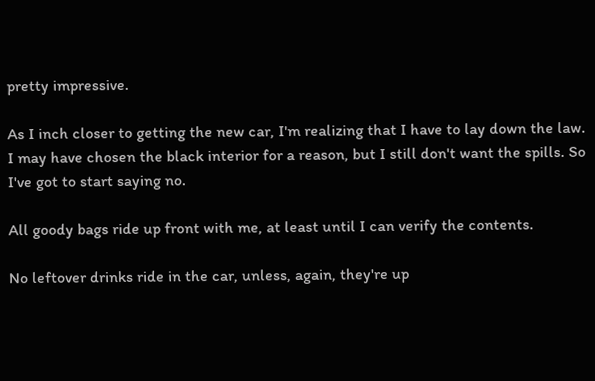pretty impressive.

As I inch closer to getting the new car, I'm realizing that I have to lay down the law. I may have chosen the black interior for a reason, but I still don't want the spills. So I've got to start saying no.

All goody bags ride up front with me, at least until I can verify the contents.

No leftover drinks ride in the car, unless, again, they're up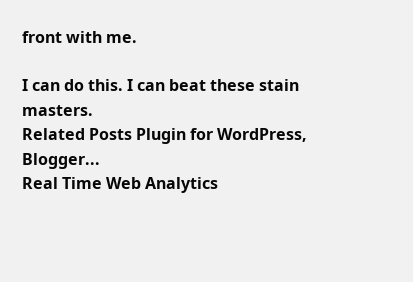front with me.

I can do this. I can beat these stain masters.
Related Posts Plugin for WordPress, Blogger...
Real Time Web Analytics